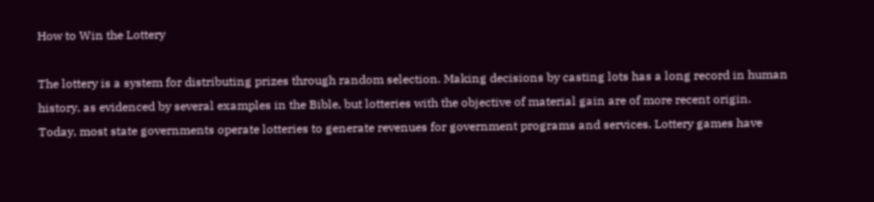How to Win the Lottery

The lottery is a system for distributing prizes through random selection. Making decisions by casting lots has a long record in human history, as evidenced by several examples in the Bible, but lotteries with the objective of material gain are of more recent origin. Today, most state governments operate lotteries to generate revenues for government programs and services. Lottery games have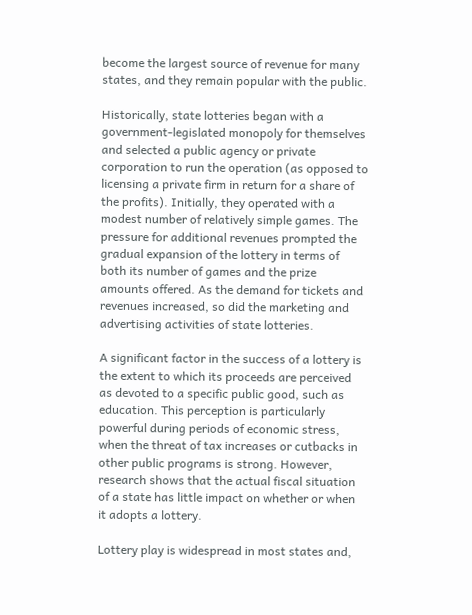become the largest source of revenue for many states, and they remain popular with the public.

Historically, state lotteries began with a government-legislated monopoly for themselves and selected a public agency or private corporation to run the operation (as opposed to licensing a private firm in return for a share of the profits). Initially, they operated with a modest number of relatively simple games. The pressure for additional revenues prompted the gradual expansion of the lottery in terms of both its number of games and the prize amounts offered. As the demand for tickets and revenues increased, so did the marketing and advertising activities of state lotteries.

A significant factor in the success of a lottery is the extent to which its proceeds are perceived as devoted to a specific public good, such as education. This perception is particularly powerful during periods of economic stress, when the threat of tax increases or cutbacks in other public programs is strong. However, research shows that the actual fiscal situation of a state has little impact on whether or when it adopts a lottery.

Lottery play is widespread in most states and,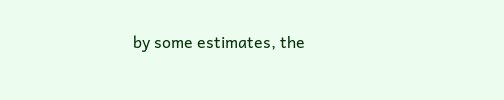by some estimates, the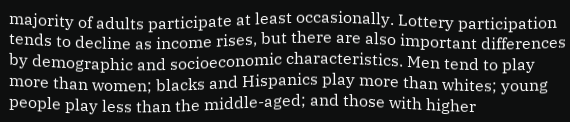majority of adults participate at least occasionally. Lottery participation tends to decline as income rises, but there are also important differences by demographic and socioeconomic characteristics. Men tend to play more than women; blacks and Hispanics play more than whites; young people play less than the middle-aged; and those with higher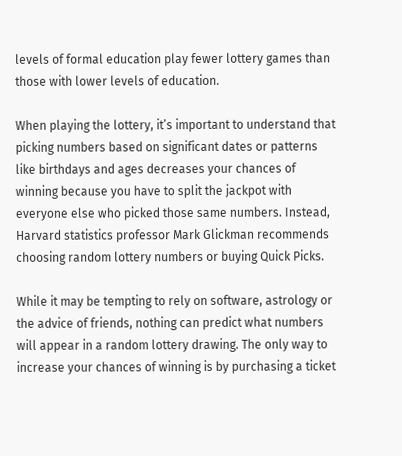levels of formal education play fewer lottery games than those with lower levels of education.

When playing the lottery, it’s important to understand that picking numbers based on significant dates or patterns like birthdays and ages decreases your chances of winning because you have to split the jackpot with everyone else who picked those same numbers. Instead, Harvard statistics professor Mark Glickman recommends choosing random lottery numbers or buying Quick Picks.

While it may be tempting to rely on software, astrology or the advice of friends, nothing can predict what numbers will appear in a random lottery drawing. The only way to increase your chances of winning is by purchasing a ticket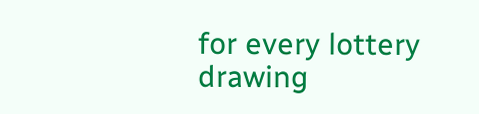for every lottery drawing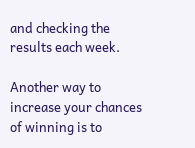and checking the results each week.

Another way to increase your chances of winning is to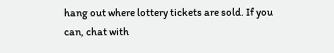hang out where lottery tickets are sold. If you can, chat with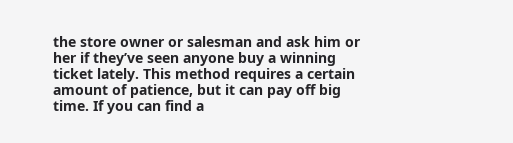the store owner or salesman and ask him or her if they’ve seen anyone buy a winning ticket lately. This method requires a certain amount of patience, but it can pay off big time. If you can find a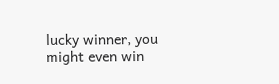lucky winner, you might even win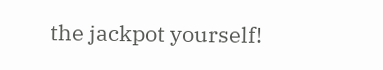the jackpot yourself!